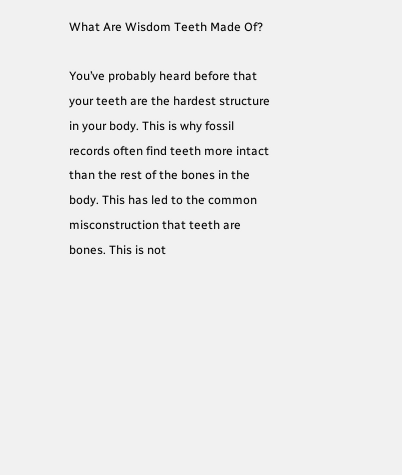What Are Wisdom Teeth Made Of?

You’ve probably heard before that your teeth are the hardest structure in your body. This is why fossil records often find teeth more intact than the rest of the bones in the body. This has led to the common misconstruction that teeth are bones. This is not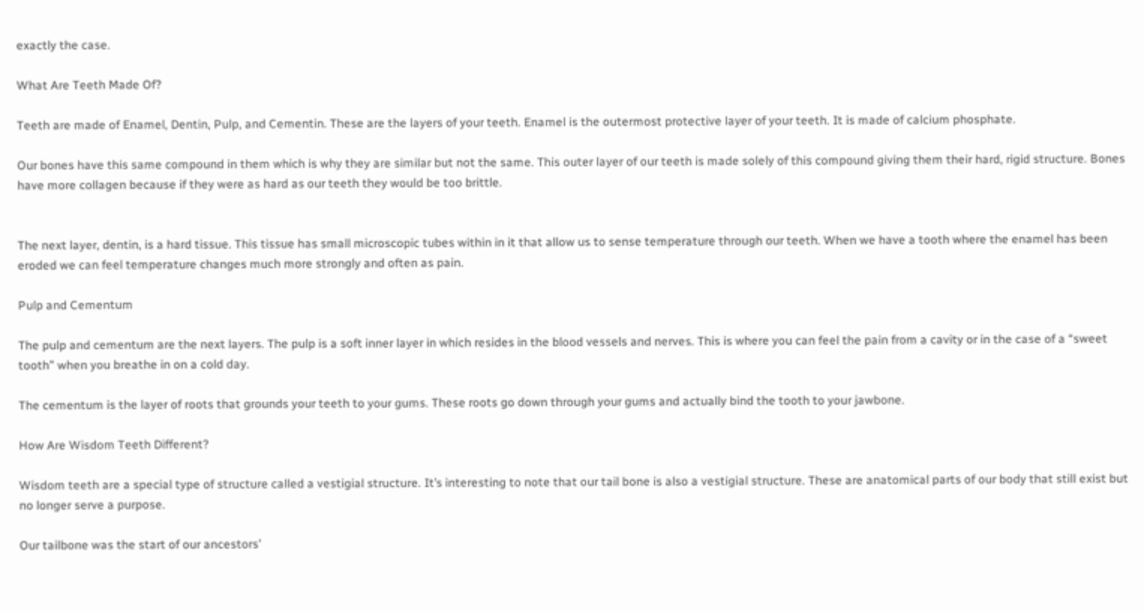exactly the case.

What Are Teeth Made Of?

Teeth are made of Enamel, Dentin, Pulp, and Cementin. These are the layers of your teeth. Enamel is the outermost protective layer of your teeth. It is made of calcium phosphate.

Our bones have this same compound in them which is why they are similar but not the same. This outer layer of our teeth is made solely of this compound giving them their hard, rigid structure. Bones have more collagen because if they were as hard as our teeth they would be too brittle.


The next layer, dentin, is a hard tissue. This tissue has small microscopic tubes within in it that allow us to sense temperature through our teeth. When we have a tooth where the enamel has been eroded we can feel temperature changes much more strongly and often as pain.

Pulp and Cementum

The pulp and cementum are the next layers. The pulp is a soft inner layer in which resides in the blood vessels and nerves. This is where you can feel the pain from a cavity or in the case of a “sweet tooth” when you breathe in on a cold day.

The cementum is the layer of roots that grounds your teeth to your gums. These roots go down through your gums and actually bind the tooth to your jawbone.

How Are Wisdom Teeth Different?

Wisdom teeth are a special type of structure called a vestigial structure. It’s interesting to note that our tail bone is also a vestigial structure. These are anatomical parts of our body that still exist but no longer serve a purpose.

Our tailbone was the start of our ancestors’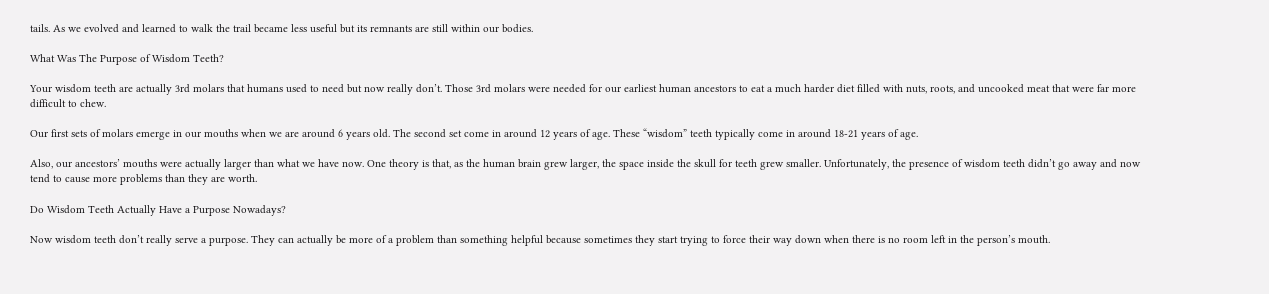tails. As we evolved and learned to walk the trail became less useful but its remnants are still within our bodies.

What Was The Purpose of Wisdom Teeth?

Your wisdom teeth are actually 3rd molars that humans used to need but now really don’t. Those 3rd molars were needed for our earliest human ancestors to eat a much harder diet filled with nuts, roots, and uncooked meat that were far more difficult to chew.

Our first sets of molars emerge in our mouths when we are around 6 years old. The second set come in around 12 years of age. These “wisdom” teeth typically come in around 18-21 years of age.

Also, our ancestors’ mouths were actually larger than what we have now. One theory is that, as the human brain grew larger, the space inside the skull for teeth grew smaller. Unfortunately, the presence of wisdom teeth didn’t go away and now tend to cause more problems than they are worth.

Do Wisdom Teeth Actually Have a Purpose Nowadays?

Now wisdom teeth don’t really serve a purpose. They can actually be more of a problem than something helpful because sometimes they start trying to force their way down when there is no room left in the person’s mouth.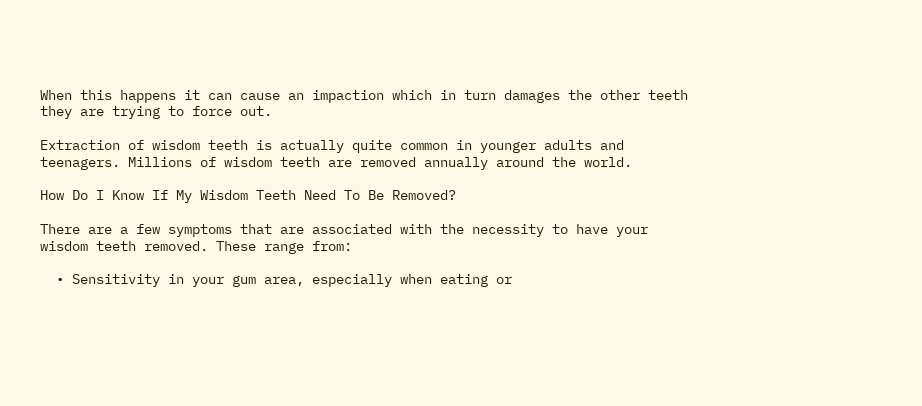When this happens it can cause an impaction which in turn damages the other teeth they are trying to force out.

Extraction of wisdom teeth is actually quite common in younger adults and teenagers. Millions of wisdom teeth are removed annually around the world.

How Do I Know If My Wisdom Teeth Need To Be Removed?

There are a few symptoms that are associated with the necessity to have your wisdom teeth removed. These range from:

  • Sensitivity in your gum area, especially when eating or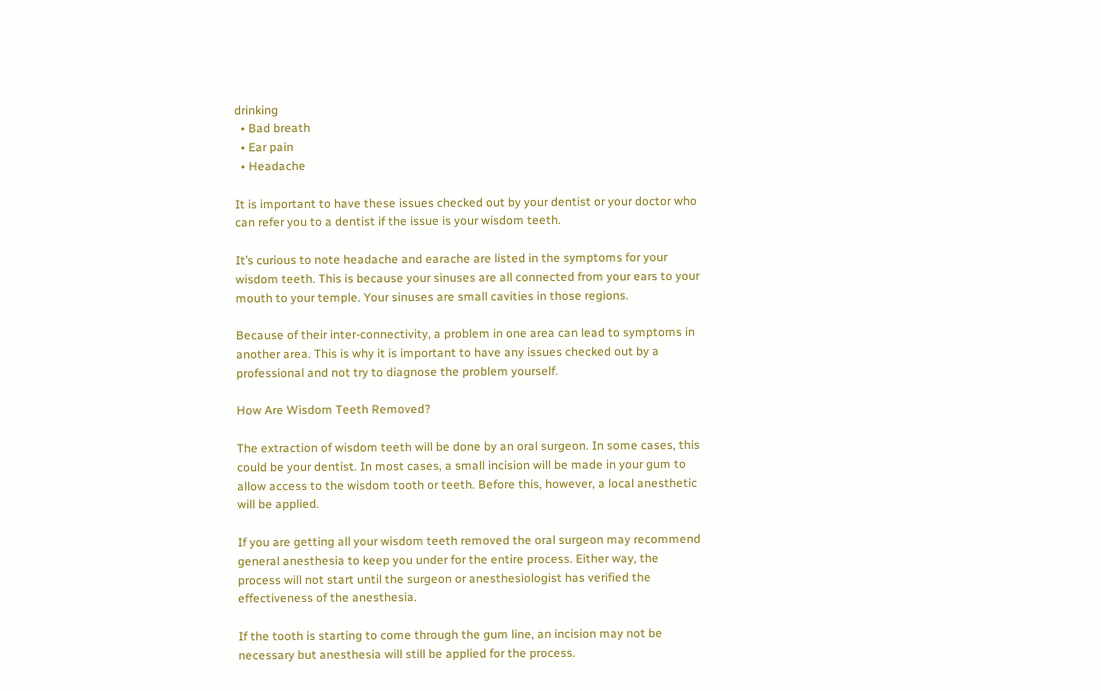drinking
  • Bad breath
  • Ear pain
  • Headache

It is important to have these issues checked out by your dentist or your doctor who can refer you to a dentist if the issue is your wisdom teeth.

It’s curious to note headache and earache are listed in the symptoms for your wisdom teeth. This is because your sinuses are all connected from your ears to your mouth to your temple. Your sinuses are small cavities in those regions.

Because of their inter-connectivity, a problem in one area can lead to symptoms in another area. This is why it is important to have any issues checked out by a professional and not try to diagnose the problem yourself.

How Are Wisdom Teeth Removed?

The extraction of wisdom teeth will be done by an oral surgeon. In some cases, this could be your dentist. In most cases, a small incision will be made in your gum to allow access to the wisdom tooth or teeth. Before this, however, a local anesthetic will be applied.

If you are getting all your wisdom teeth removed the oral surgeon may recommend general anesthesia to keep you under for the entire process. Either way, the process will not start until the surgeon or anesthesiologist has verified the effectiveness of the anesthesia.

If the tooth is starting to come through the gum line, an incision may not be necessary but anesthesia will still be applied for the process.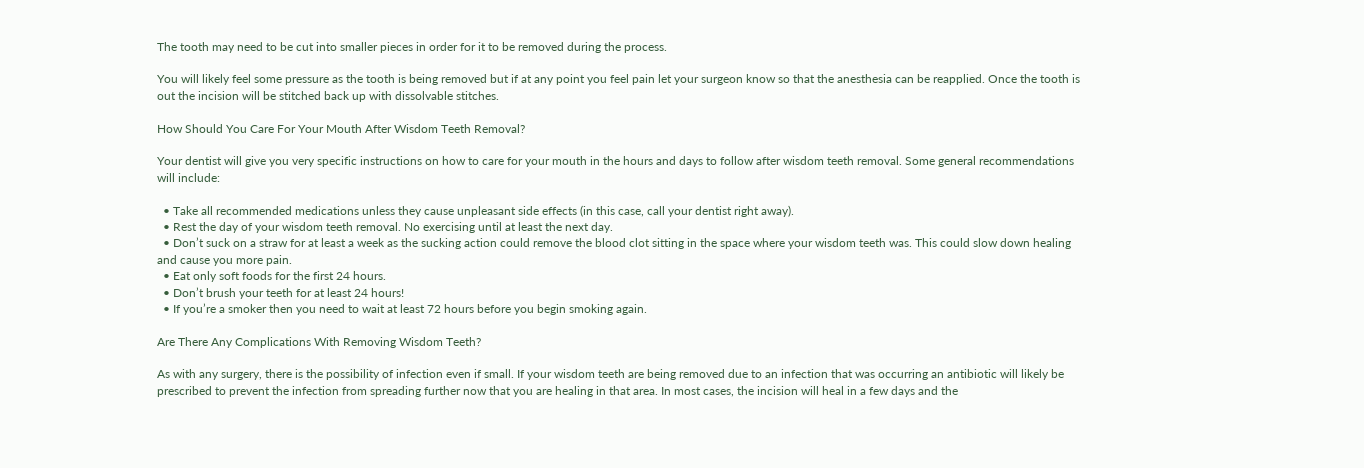The tooth may need to be cut into smaller pieces in order for it to be removed during the process.

You will likely feel some pressure as the tooth is being removed but if at any point you feel pain let your surgeon know so that the anesthesia can be reapplied. Once the tooth is out the incision will be stitched back up with dissolvable stitches.

How Should You Care For Your Mouth After Wisdom Teeth Removal?

Your dentist will give you very specific instructions on how to care for your mouth in the hours and days to follow after wisdom teeth removal. Some general recommendations will include:

  • Take all recommended medications unless they cause unpleasant side effects (in this case, call your dentist right away).
  • Rest the day of your wisdom teeth removal. No exercising until at least the next day.
  • Don’t suck on a straw for at least a week as the sucking action could remove the blood clot sitting in the space where your wisdom teeth was. This could slow down healing and cause you more pain.
  • Eat only soft foods for the first 24 hours.
  • Don’t brush your teeth for at least 24 hours!
  • If you’re a smoker then you need to wait at least 72 hours before you begin smoking again.

Are There Any Complications With Removing Wisdom Teeth?

As with any surgery, there is the possibility of infection even if small. If your wisdom teeth are being removed due to an infection that was occurring an antibiotic will likely be prescribed to prevent the infection from spreading further now that you are healing in that area. In most cases, the incision will heal in a few days and the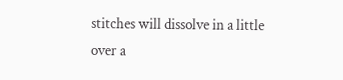stitches will dissolve in a little over a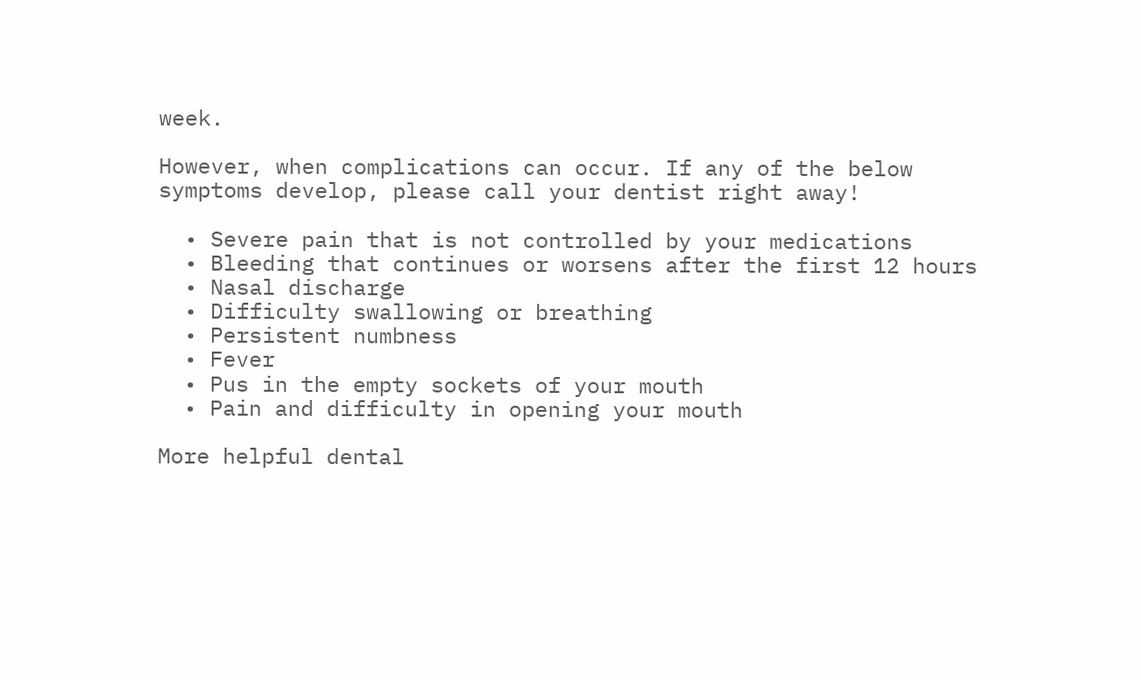week.

However, when complications can occur. If any of the below symptoms develop, please call your dentist right away!

  • Severe pain that is not controlled by your medications
  • Bleeding that continues or worsens after the first 12 hours
  • Nasal discharge
  • Difficulty swallowing or breathing
  • Persistent numbness
  • Fever
  • Pus in the empty sockets of your mouth
  • Pain and difficulty in opening your mouth

More helpful dental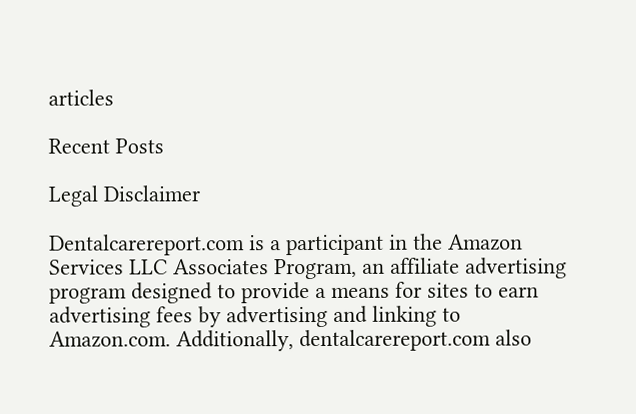articles

Recent Posts

Legal Disclaimer

Dentalcarereport.com is a participant in the Amazon Services LLC Associates Program, an affiliate advertising program designed to provide a means for sites to earn advertising fees by advertising and linking to Amazon.com. Additionally, dentalcarereport.com also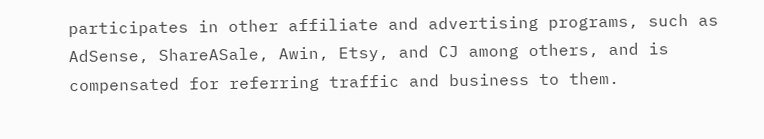participates in other affiliate and advertising programs, such as AdSense, ShareASale, Awin, Etsy, and CJ among others, and is compensated for referring traffic and business to them.